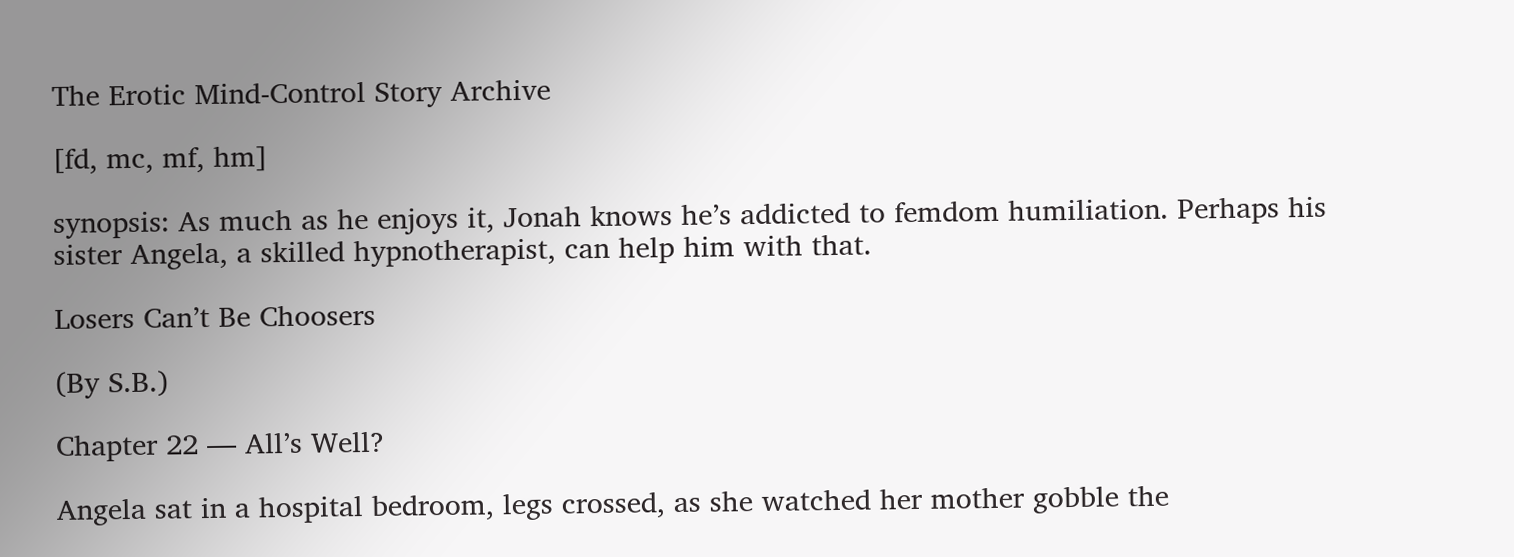The Erotic Mind-Control Story Archive

[fd, mc, mf, hm]

synopsis: As much as he enjoys it, Jonah knows he’s addicted to femdom humiliation. Perhaps his sister Angela, a skilled hypnotherapist, can help him with that.

Losers Can’t Be Choosers

(By S.B.)

Chapter 22 — All’s Well?

Angela sat in a hospital bedroom, legs crossed, as she watched her mother gobble the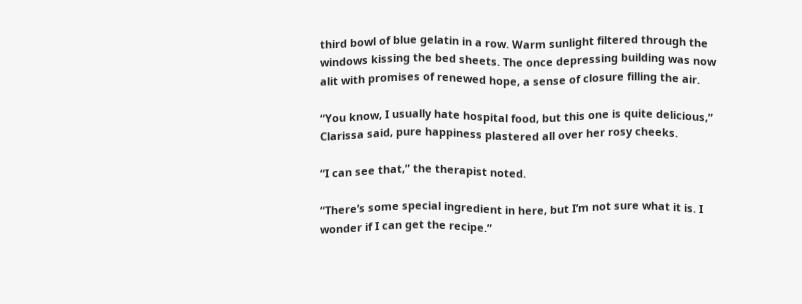third bowl of blue gelatin in a row. Warm sunlight filtered through the windows kissing the bed sheets. The once depressing building was now alit with promises of renewed hope, a sense of closure filling the air.

“You know, I usually hate hospital food, but this one is quite delicious,” Clarissa said, pure happiness plastered all over her rosy cheeks.

“I can see that,” the therapist noted.

“There’s some special ingredient in here, but I’m not sure what it is. I wonder if I can get the recipe.”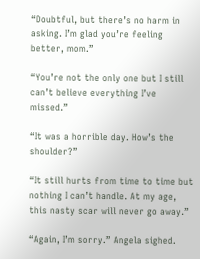“Doubtful, but there’s no harm in asking. I’m glad you’re feeling better, mom.”

“You’re not the only one but I still can’t believe everything I’ve missed.”

“It was a horrible day. How’s the shoulder?”

“It still hurts from time to time but nothing I can’t handle. At my age, this nasty scar will never go away.”

“Again, I’m sorry.” Angela sighed.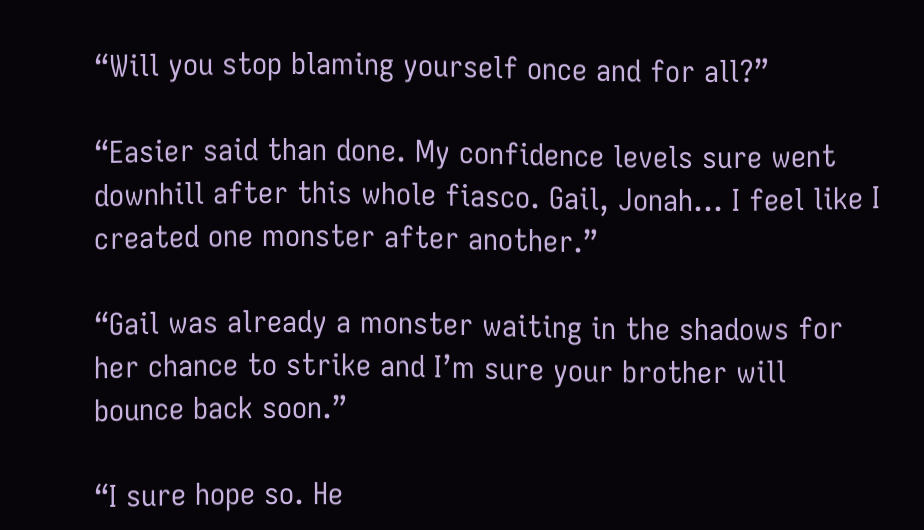“Will you stop blaming yourself once and for all?”

“Easier said than done. My confidence levels sure went downhill after this whole fiasco. Gail, Jonah... I feel like I created one monster after another.”

“Gail was already a monster waiting in the shadows for her chance to strike and I’m sure your brother will bounce back soon.”

“I sure hope so. He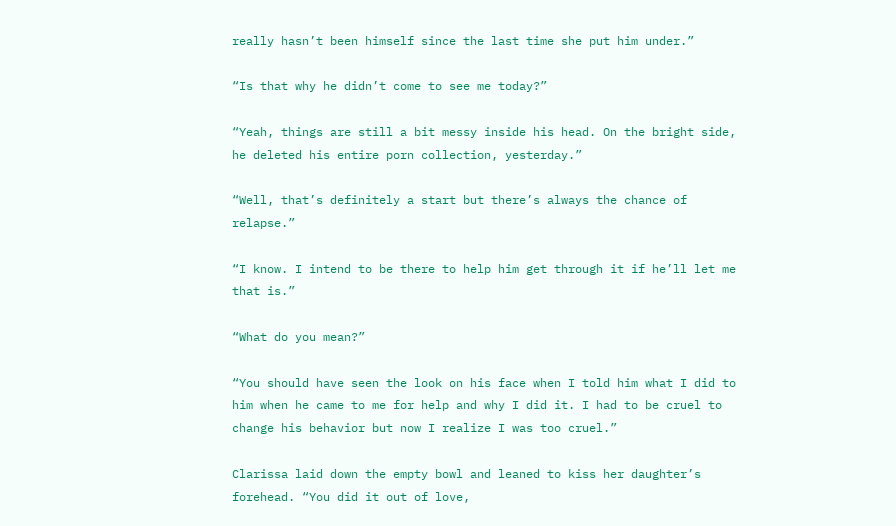really hasn’t been himself since the last time she put him under.”

“Is that why he didn’t come to see me today?”

“Yeah, things are still a bit messy inside his head. On the bright side, he deleted his entire porn collection, yesterday.”

“Well, that’s definitely a start but there’s always the chance of relapse.”

“I know. I intend to be there to help him get through it if he’ll let me that is.”

“What do you mean?”

“You should have seen the look on his face when I told him what I did to him when he came to me for help and why I did it. I had to be cruel to change his behavior but now I realize I was too cruel.”

Clarissa laid down the empty bowl and leaned to kiss her daughter’s forehead. “You did it out of love,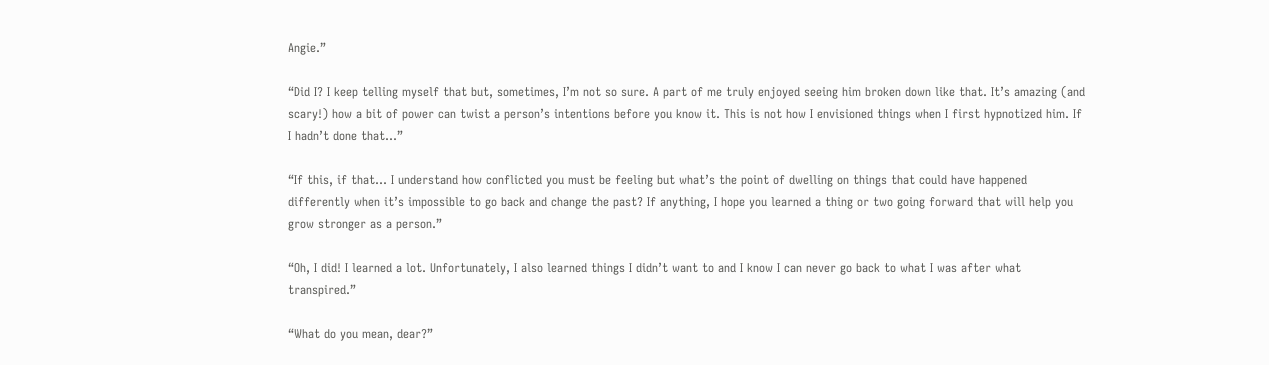Angie.”

“Did I? I keep telling myself that but, sometimes, I’m not so sure. A part of me truly enjoyed seeing him broken down like that. It’s amazing (and scary!) how a bit of power can twist a person’s intentions before you know it. This is not how I envisioned things when I first hypnotized him. If I hadn’t done that...”

“If this, if that... I understand how conflicted you must be feeling but what’s the point of dwelling on things that could have happened differently when it’s impossible to go back and change the past? If anything, I hope you learned a thing or two going forward that will help you grow stronger as a person.”

“Oh, I did! I learned a lot. Unfortunately, I also learned things I didn’t want to and I know I can never go back to what I was after what transpired.”

“What do you mean, dear?”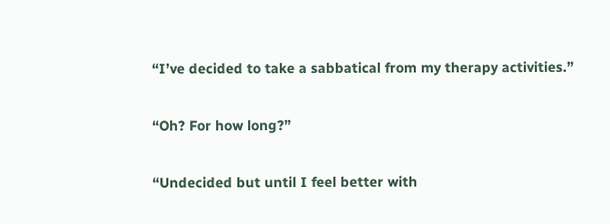“I’ve decided to take a sabbatical from my therapy activities.”

“Oh? For how long?”

“Undecided but until I feel better with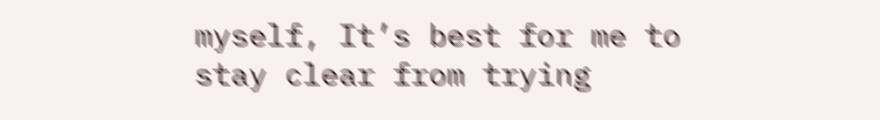myself, It’s best for me to stay clear from trying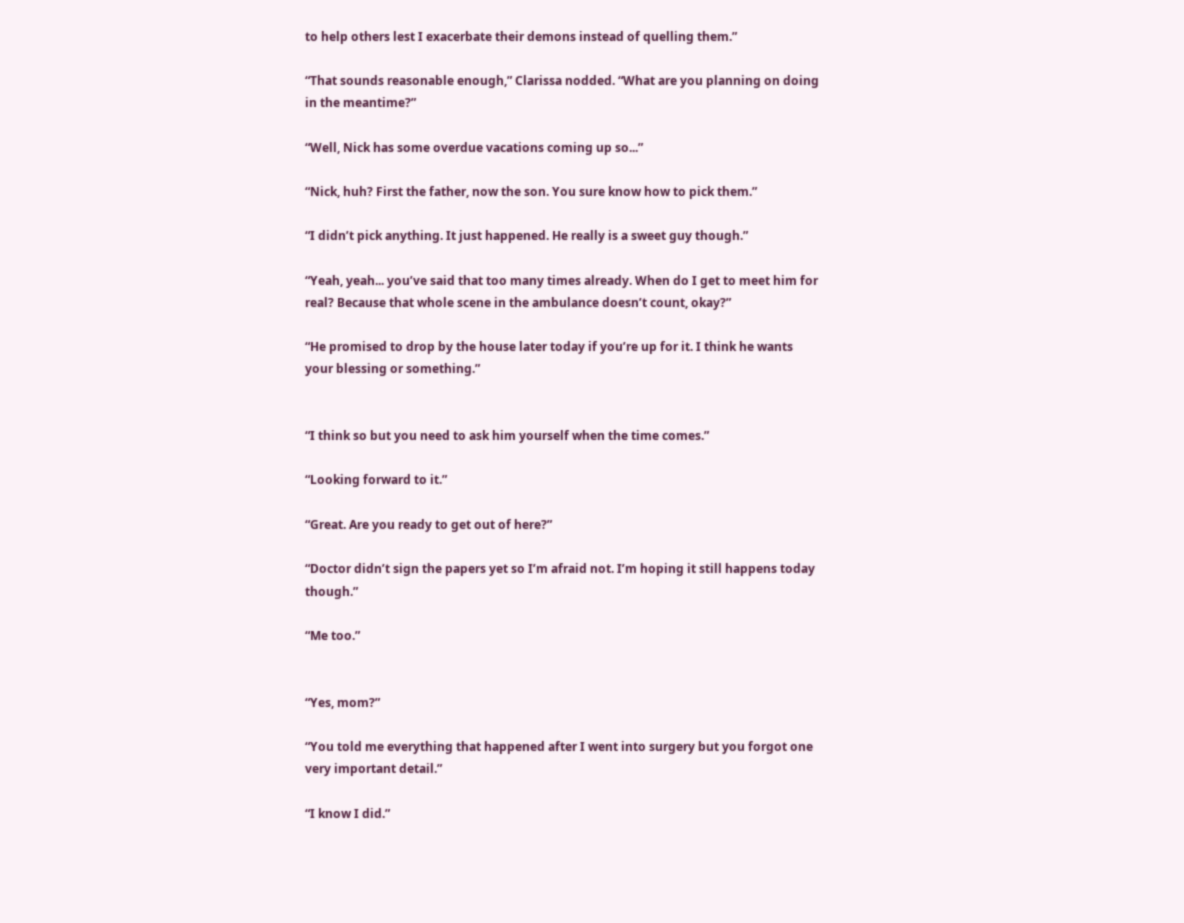to help others lest I exacerbate their demons instead of quelling them.”

“That sounds reasonable enough,” Clarissa nodded. “What are you planning on doing in the meantime?”

“Well, Nick has some overdue vacations coming up so...”

“Nick, huh? First the father, now the son. You sure know how to pick them.”

“I didn’t pick anything. It just happened. He really is a sweet guy though.”

“Yeah, yeah... you’ve said that too many times already. When do I get to meet him for real? Because that whole scene in the ambulance doesn’t count, okay?”

“He promised to drop by the house later today if you’re up for it. I think he wants your blessing or something.”


“I think so but you need to ask him yourself when the time comes.”

“Looking forward to it.”

“Great. Are you ready to get out of here?”

“Doctor didn’t sign the papers yet so I’m afraid not. I’m hoping it still happens today though.”

“Me too.”


“Yes, mom?”

“You told me everything that happened after I went into surgery but you forgot one very important detail.”

“I know I did.”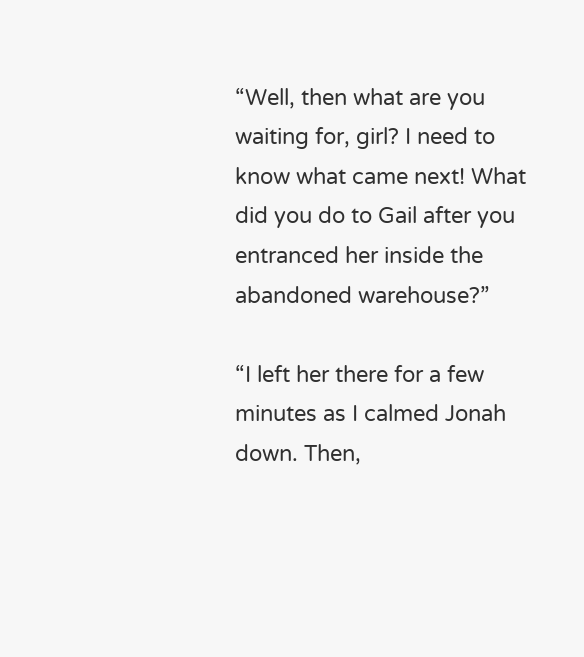“Well, then what are you waiting for, girl? I need to know what came next! What did you do to Gail after you entranced her inside the abandoned warehouse?”

“I left her there for a few minutes as I calmed Jonah down. Then,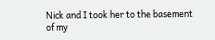Nick and I took her to the basement of my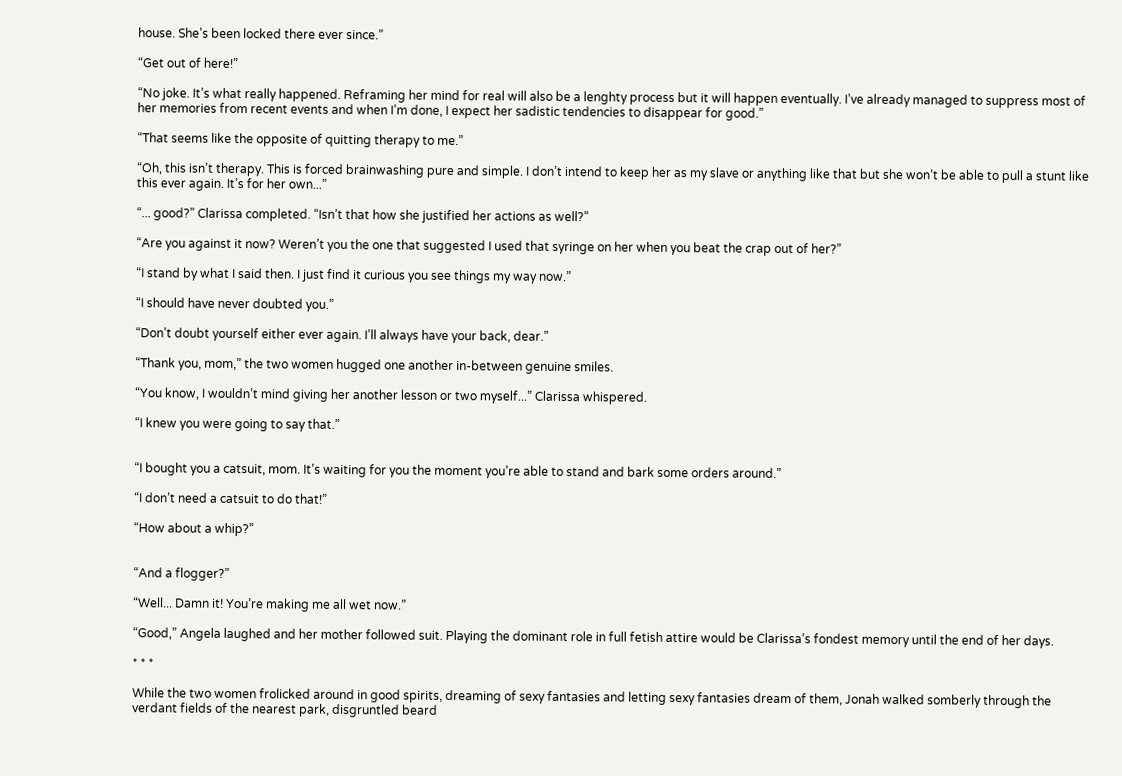house. She’s been locked there ever since.”

“Get out of here!”

“No joke. It’s what really happened. Reframing her mind for real will also be a lenghty process but it will happen eventually. I’ve already managed to suppress most of her memories from recent events and when I’m done, I expect her sadistic tendencies to disappear for good.”

“That seems like the opposite of quitting therapy to me.”

“Oh, this isn’t therapy. This is forced brainwashing pure and simple. I don’t intend to keep her as my slave or anything like that but she won’t be able to pull a stunt like this ever again. It’s for her own...”

“... good?” Clarissa completed. “Isn’t that how she justified her actions as well?”

“Are you against it now? Weren’t you the one that suggested I used that syringe on her when you beat the crap out of her?”

“I stand by what I said then. I just find it curious you see things my way now.”

“I should have never doubted you.”

“Don’t doubt yourself either ever again. I’ll always have your back, dear.”

“Thank you, mom,” the two women hugged one another in-between genuine smiles.

“You know, I wouldn’t mind giving her another lesson or two myself...” Clarissa whispered.

“I knew you were going to say that.”


“I bought you a catsuit, mom. It’s waiting for you the moment you’re able to stand and bark some orders around.”

“I don’t need a catsuit to do that!”

“How about a whip?”


“And a flogger?”

“Well... Damn it! You’re making me all wet now.”

“Good,” Angela laughed and her mother followed suit. Playing the dominant role in full fetish attire would be Clarissa’s fondest memory until the end of her days.

* * *

While the two women frolicked around in good spirits, dreaming of sexy fantasies and letting sexy fantasies dream of them, Jonah walked somberly through the verdant fields of the nearest park, disgruntled beard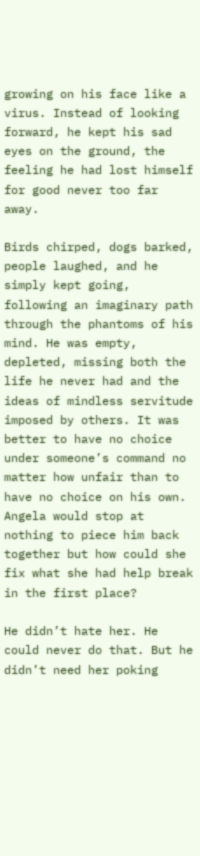growing on his face like a virus. Instead of looking forward, he kept his sad eyes on the ground, the feeling he had lost himself for good never too far away.

Birds chirped, dogs barked, people laughed, and he simply kept going, following an imaginary path through the phantoms of his mind. He was empty, depleted, missing both the life he never had and the ideas of mindless servitude imposed by others. It was better to have no choice under someone’s command no matter how unfair than to have no choice on his own. Angela would stop at nothing to piece him back together but how could she fix what she had help break in the first place?

He didn’t hate her. He could never do that. But he didn’t need her poking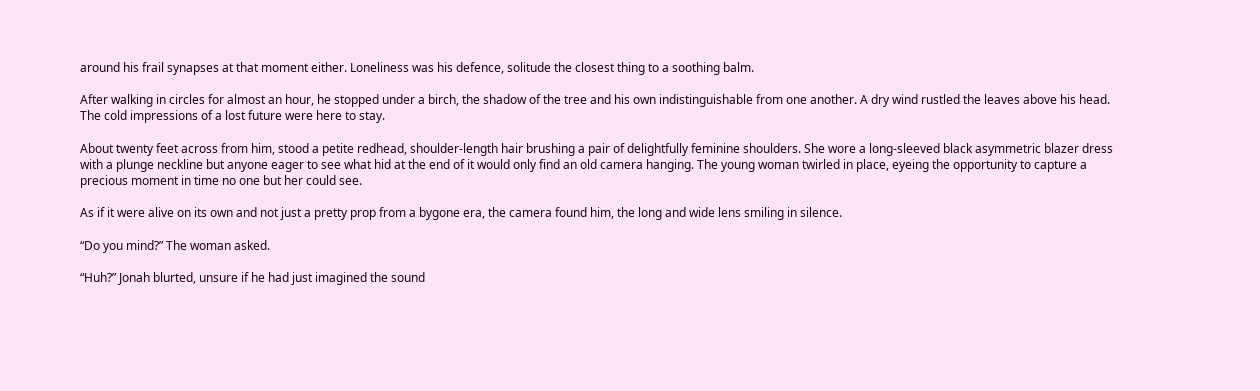around his frail synapses at that moment either. Loneliness was his defence, solitude the closest thing to a soothing balm.

After walking in circles for almost an hour, he stopped under a birch, the shadow of the tree and his own indistinguishable from one another. A dry wind rustled the leaves above his head. The cold impressions of a lost future were here to stay.

About twenty feet across from him, stood a petite redhead, shoulder-length hair brushing a pair of delightfully feminine shoulders. She wore a long-sleeved black asymmetric blazer dress with a plunge neckline but anyone eager to see what hid at the end of it would only find an old camera hanging. The young woman twirled in place, eyeing the opportunity to capture a precious moment in time no one but her could see.

As if it were alive on its own and not just a pretty prop from a bygone era, the camera found him, the long and wide lens smiling in silence.

“Do you mind?” The woman asked.

“Huh?” Jonah blurted, unsure if he had just imagined the sound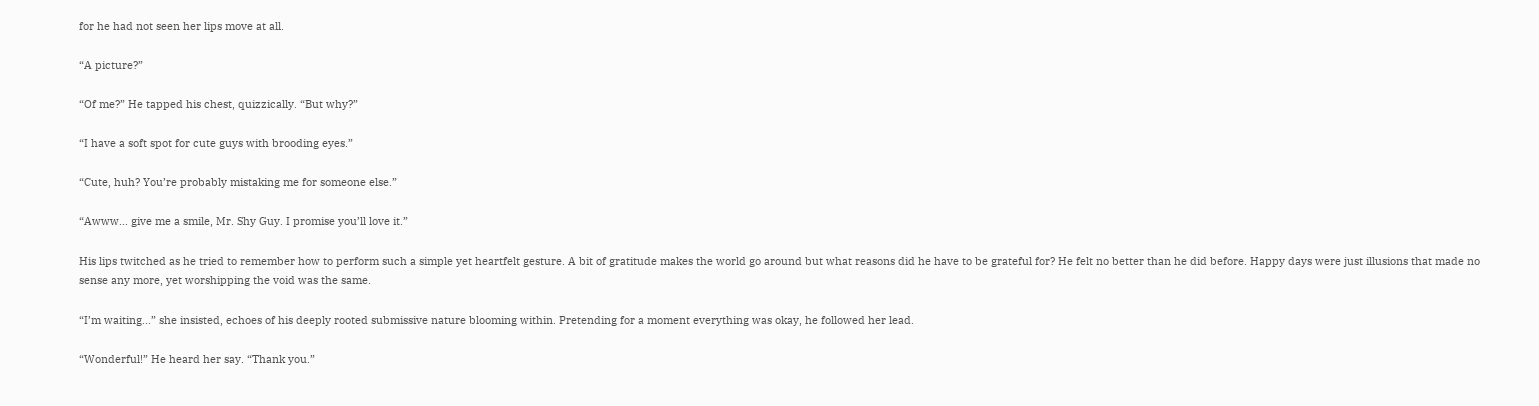for he had not seen her lips move at all.

“A picture?”

“Of me?” He tapped his chest, quizzically. “But why?”

“I have a soft spot for cute guys with brooding eyes.”

“Cute, huh? You’re probably mistaking me for someone else.”

“Awww... give me a smile, Mr. Shy Guy. I promise you’ll love it.”

His lips twitched as he tried to remember how to perform such a simple yet heartfelt gesture. A bit of gratitude makes the world go around but what reasons did he have to be grateful for? He felt no better than he did before. Happy days were just illusions that made no sense any more, yet worshipping the void was the same.

“I’m waiting...” she insisted, echoes of his deeply rooted submissive nature blooming within. Pretending for a moment everything was okay, he followed her lead.

“Wonderful!” He heard her say. “Thank you.”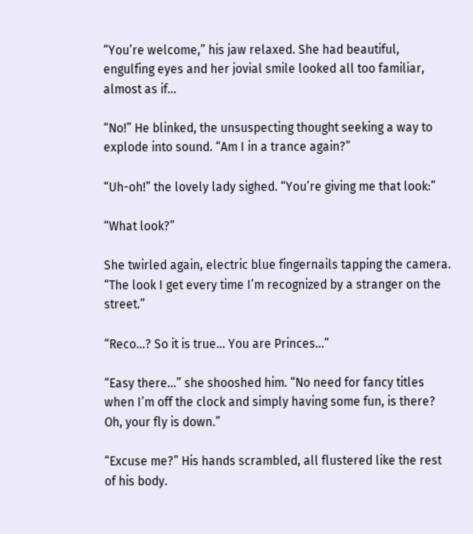“You’re welcome,” his jaw relaxed. She had beautiful, engulfing eyes and her jovial smile looked all too familiar, almost as if...

“No!” He blinked, the unsuspecting thought seeking a way to explode into sound. “Am I in a trance again?”

“Uh-oh!” the lovely lady sighed. “You’re giving me that look:”

“What look?”

She twirled again, electric blue fingernails tapping the camera. “The look I get every time I’m recognized by a stranger on the street.”

“Reco...? So it is true... You are Princes...”

“Easy there...” she shooshed him. “No need for fancy titles when I’m off the clock and simply having some fun, is there? Oh, your fly is down.”

“Excuse me?” His hands scrambled, all flustered like the rest of his body.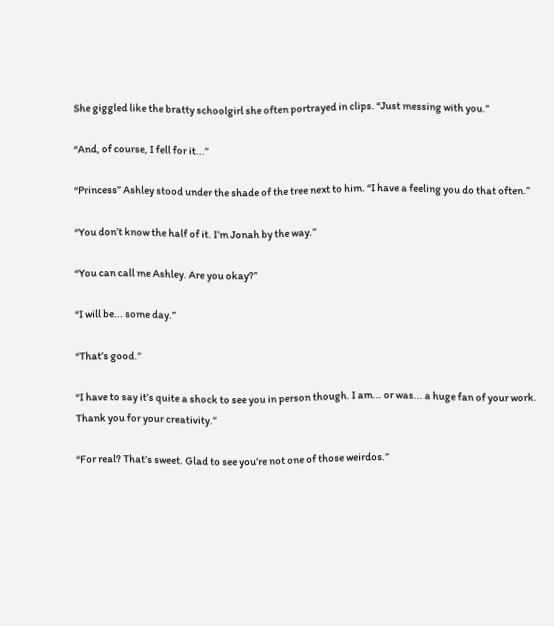She giggled like the bratty schoolgirl she often portrayed in clips. “Just messing with you.”

“And, of course, I fell for it...”

“Princess” Ashley stood under the shade of the tree next to him. “I have a feeling you do that often.”

“You don’t know the half of it. I’m Jonah by the way.”

“You can call me Ashley. Are you okay?”

“I will be... some day.”

“That’s good.”

“I have to say it’s quite a shock to see you in person though. I am... or was... a huge fan of your work. Thank you for your creativity.”

“For real? That’s sweet. Glad to see you’re not one of those weirdos.”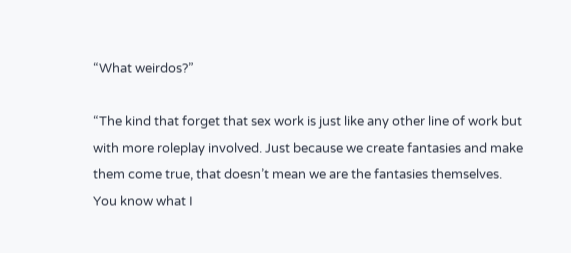“What weirdos?”

“The kind that forget that sex work is just like any other line of work but with more roleplay involved. Just because we create fantasies and make them come true, that doesn’t mean we are the fantasies themselves. You know what I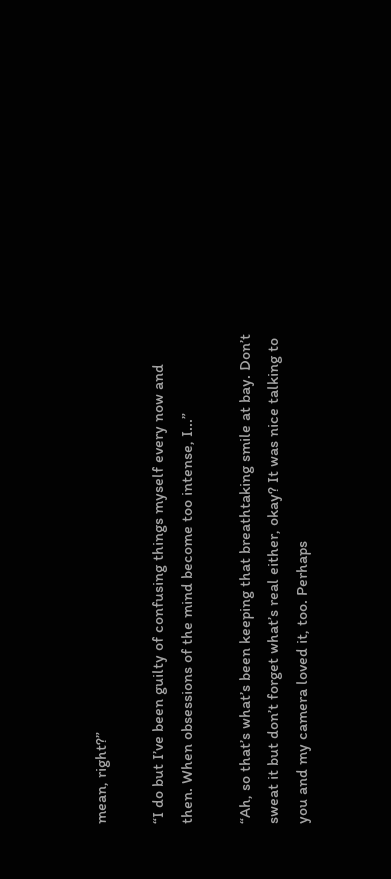mean, right?”

“I do but I’ve been guilty of confusing things myself every now and then. When obsessions of the mind become too intense, I...”

“Ah, so that’s what’s been keeping that breathtaking smile at bay. Don’t sweat it but don’t forget what’s real either, okay? It was nice talking to you and my camera loved it, too. Perhaps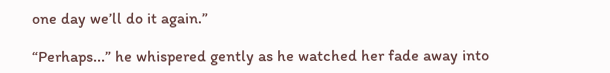one day we’ll do it again.”

“Perhaps...” he whispered gently as he watched her fade away into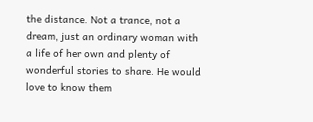the distance. Not a trance, not a dream, just an ordinary woman with a life of her own and plenty of wonderful stories to share. He would love to know them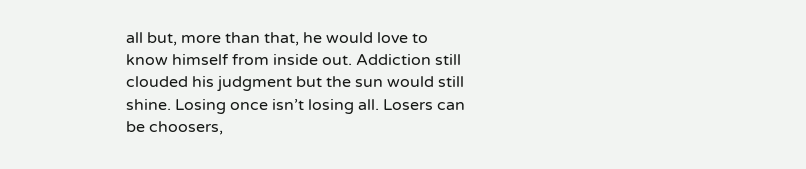all but, more than that, he would love to know himself from inside out. Addiction still clouded his judgment but the sun would still shine. Losing once isn’t losing all. Losers can be choosers,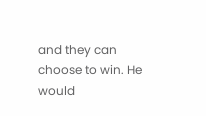and they can choose to win. He would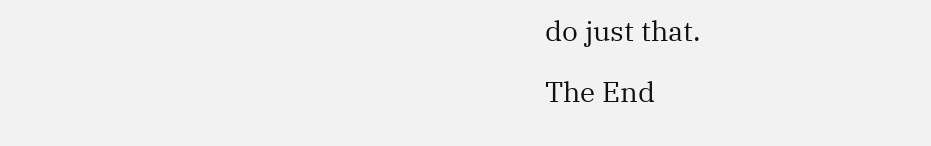do just that.

The End